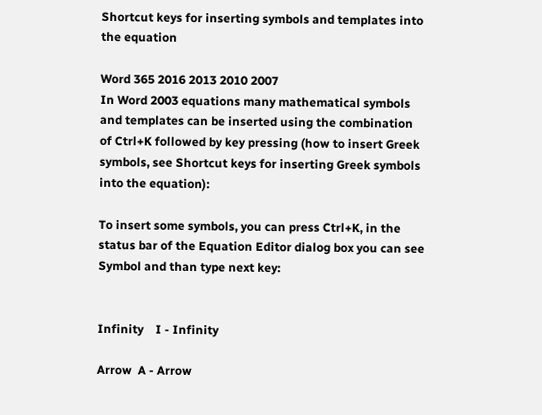Shortcut keys for inserting symbols and templates into the equation

Word 365 2016 2013 2010 2007
In Word 2003 equations many mathematical symbols and templates can be inserted using the combination of Ctrl+K followed by key pressing (how to insert Greek symbols, see Shortcut keys for inserting Greek symbols into the equation):

To insert some symbols, you can press Ctrl+K, in the status bar of the Equation Editor dialog box you can see Symbol and than type next key:


Infinity    I - Infinity

Arrow  A - Arrow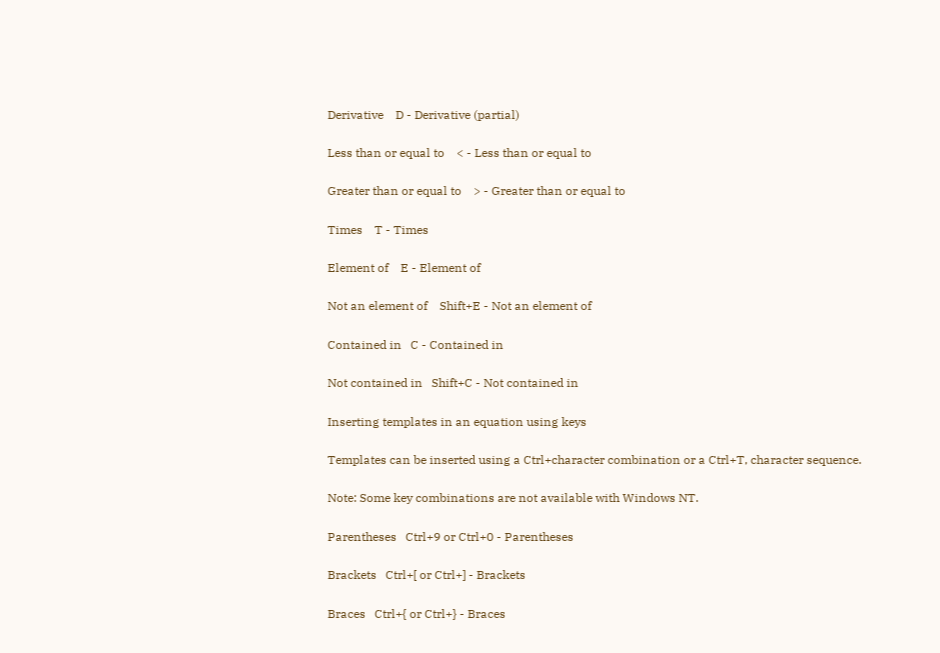Derivative    D - Derivative (partial)

Less than or equal to    < - Less than or equal to

Greater than or equal to    > - Greater than or equal to

Times    T - Times

Element of    E - Element of

Not an element of    Shift+E - Not an element of

Contained in   C - Contained in

Not contained in   Shift+C - Not contained in

Inserting templates in an equation using keys

Templates can be inserted using a Ctrl+character combination or a Ctrl+T, character sequence.

Note: Some key combinations are not available with Windows NT.

Parentheses   Ctrl+9 or Ctrl+0 - Parentheses

Brackets   Ctrl+[ or Ctrl+] - Brackets

Braces   Ctrl+{ or Ctrl+} - Braces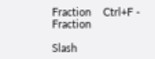Fraction    Ctrl+F - Fraction

Slash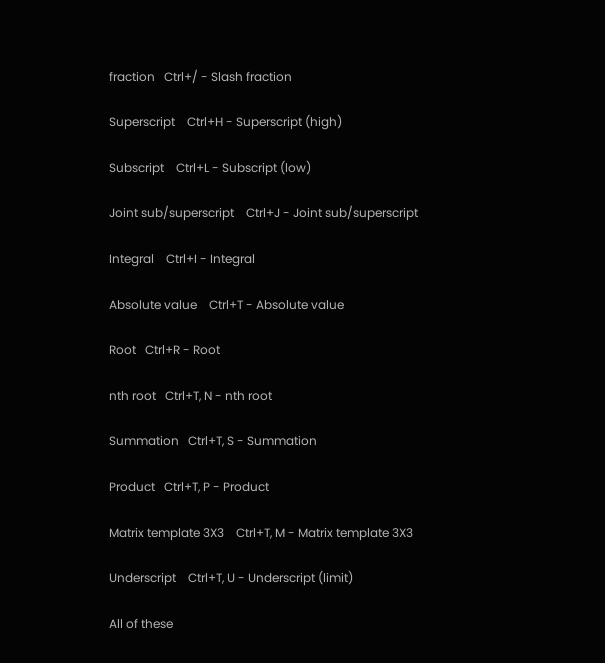fraction   Ctrl+/ - Slash fraction

Superscript    Ctrl+H - Superscript (high)

Subscript    Ctrl+L - Subscript (low)

Joint sub/superscript    Ctrl+J - Joint sub/superscript

Integral    Ctrl+I - Integral

Absolute value    Ctrl+T - Absolute value

Root   Ctrl+R - Root

nth root   Ctrl+T, N - nth root

Summation   Ctrl+T, S - Summation

Product   Ctrl+T, P - Product

Matrix template 3X3    Ctrl+T, M - Matrix template 3X3

Underscript    Ctrl+T, U - Underscript (limit)

All of these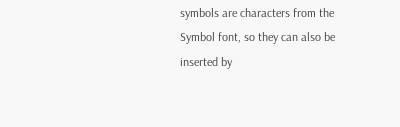symbols are characters from the Symbol font, so they can also be inserted by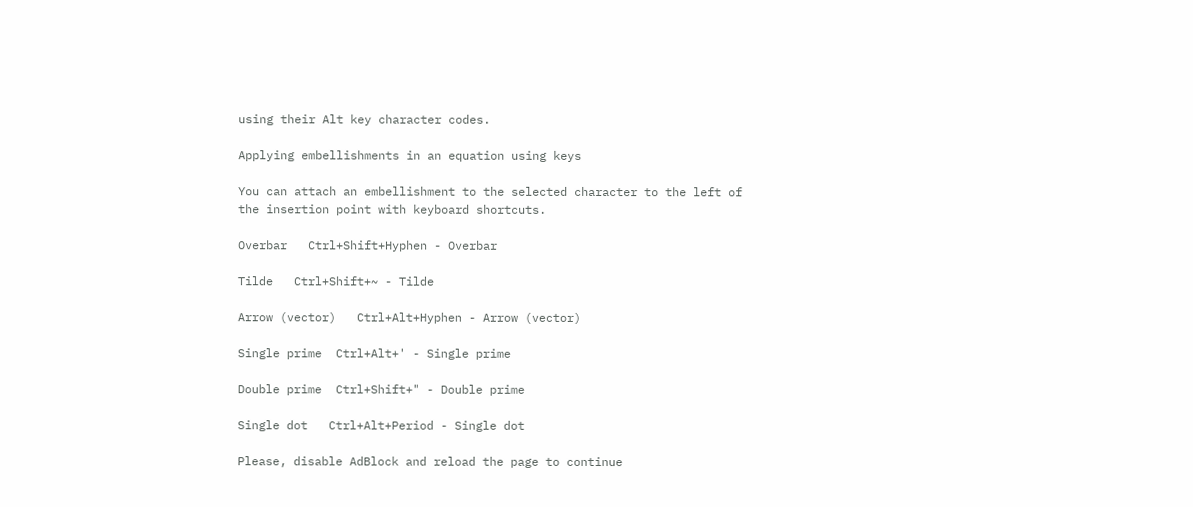using their Alt key character codes.

Applying embellishments in an equation using keys

You can attach an embellishment to the selected character to the left of the insertion point with keyboard shortcuts.

Overbar   Ctrl+Shift+Hyphen - Overbar

Tilde   Ctrl+Shift+~ - Tilde

Arrow (vector)   Ctrl+Alt+Hyphen - Arrow (vector)

Single prime  Ctrl+Alt+' - Single prime

Double prime  Ctrl+Shift+" - Double prime

Single dot   Ctrl+Alt+Period - Single dot

Please, disable AdBlock and reload the page to continue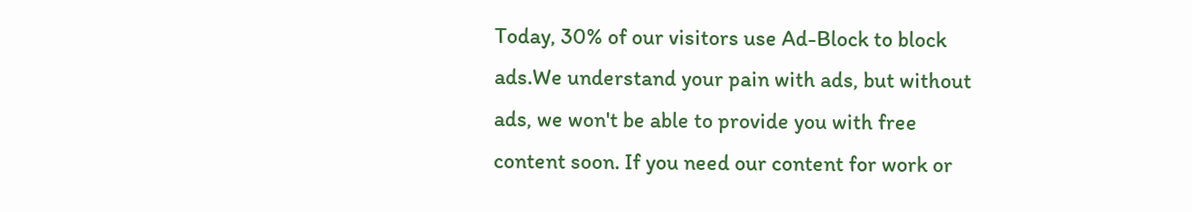Today, 30% of our visitors use Ad-Block to block ads.We understand your pain with ads, but without ads, we won't be able to provide you with free content soon. If you need our content for work or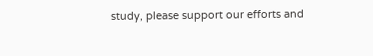study, please support our efforts and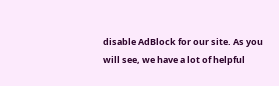disable AdBlock for our site. As you will see, we have a lot of helpful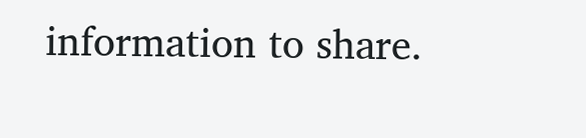information to share.